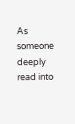As someone deeply read into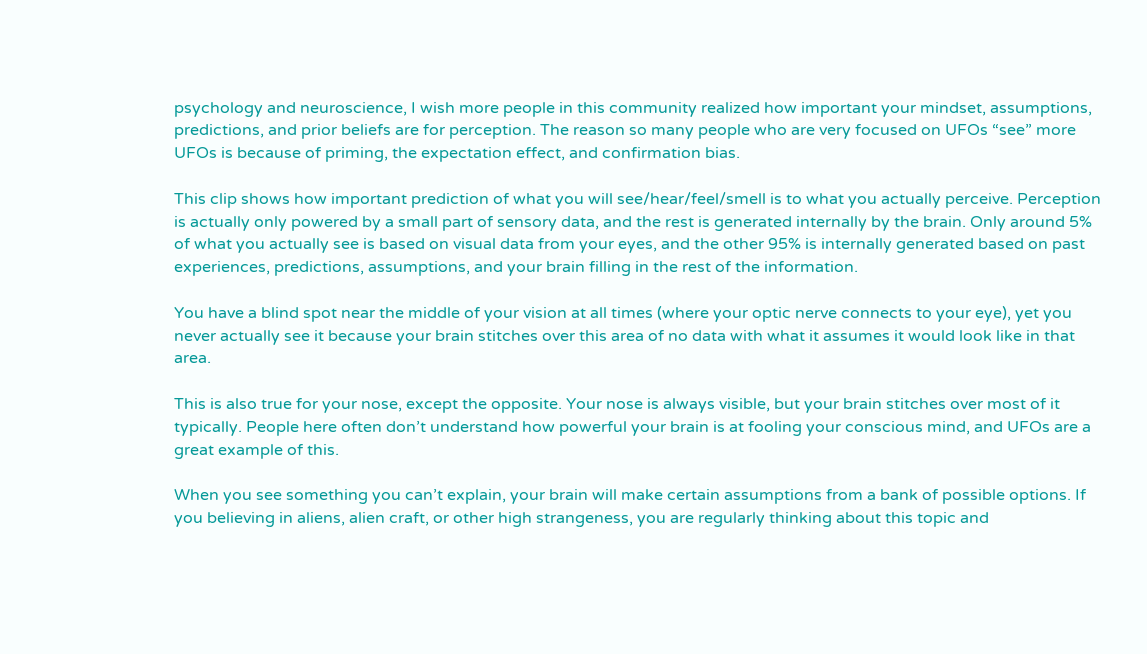psychology and neuroscience, I wish more people in this community realized how important your mindset, assumptions, predictions, and prior beliefs are for perception. The reason so many people who are very focused on UFOs “see” more UFOs is because of priming, the expectation effect, and confirmation bias.

This clip shows how important prediction of what you will see/hear/feel/smell is to what you actually perceive. Perception is actually only powered by a small part of sensory data, and the rest is generated internally by the brain. Only around 5% of what you actually see is based on visual data from your eyes, and the other 95% is internally generated based on past experiences, predictions, assumptions, and your brain filling in the rest of the information.

You have a blind spot near the middle of your vision at all times (where your optic nerve connects to your eye), yet you never actually see it because your brain stitches over this area of no data with what it assumes it would look like in that area.

This is also true for your nose, except the opposite. Your nose is always visible, but your brain stitches over most of it typically. People here often don’t understand how powerful your brain is at fooling your conscious mind, and UFOs are a great example of this.

When you see something you can’t explain, your brain will make certain assumptions from a bank of possible options. If you believing in aliens, alien craft, or other high strangeness, you are regularly thinking about this topic and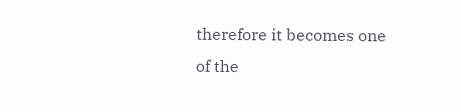therefore it becomes one of the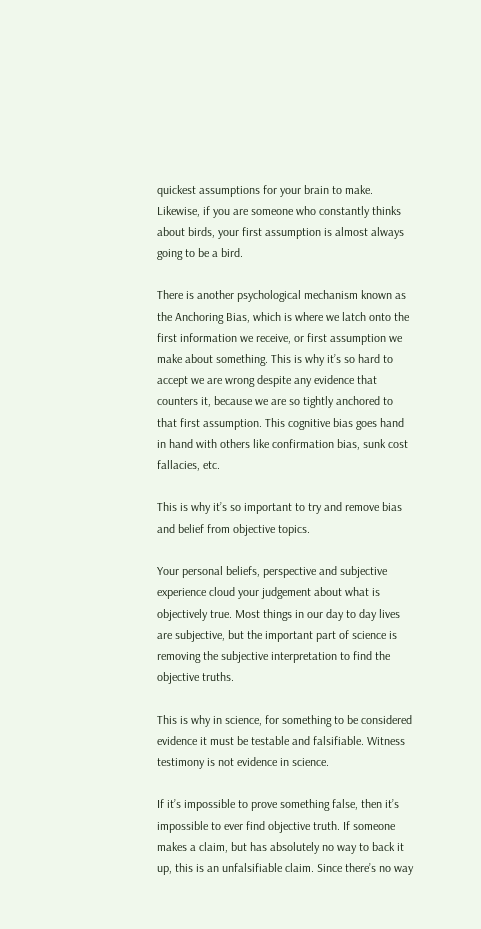quickest assumptions for your brain to make. Likewise, if you are someone who constantly thinks about birds, your first assumption is almost always going to be a bird.

There is another psychological mechanism known as the Anchoring Bias, which is where we latch onto the first information we receive, or first assumption we make about something. This is why it’s so hard to accept we are wrong despite any evidence that counters it, because we are so tightly anchored to that first assumption. This cognitive bias goes hand in hand with others like confirmation bias, sunk cost fallacies, etc.

This is why it’s so important to try and remove bias and belief from objective topics.

Your personal beliefs, perspective and subjective experience cloud your judgement about what is objectively true. Most things in our day to day lives are subjective, but the important part of science is removing the subjective interpretation to find the objective truths.

This is why in science, for something to be considered evidence it must be testable and falsifiable. Witness testimony is not evidence in science.

If it’s impossible to prove something false, then it’s impossible to ever find objective truth. If someone makes a claim, but has absolutely no way to back it up, this is an unfalsifiable claim. Since there’s no way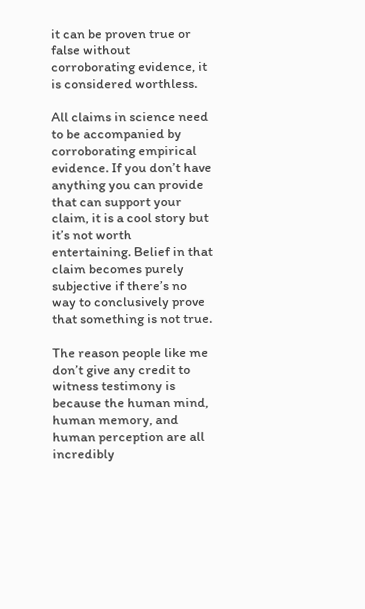it can be proven true or false without corroborating evidence, it is considered worthless.

All claims in science need to be accompanied by corroborating empirical evidence. If you don’t have anything you can provide that can support your claim, it is a cool story but it’s not worth entertaining. Belief in that claim becomes purely subjective if there’s no way to conclusively prove that something is not true.

The reason people like me don’t give any credit to witness testimony is because the human mind, human memory, and human perception are all incredibly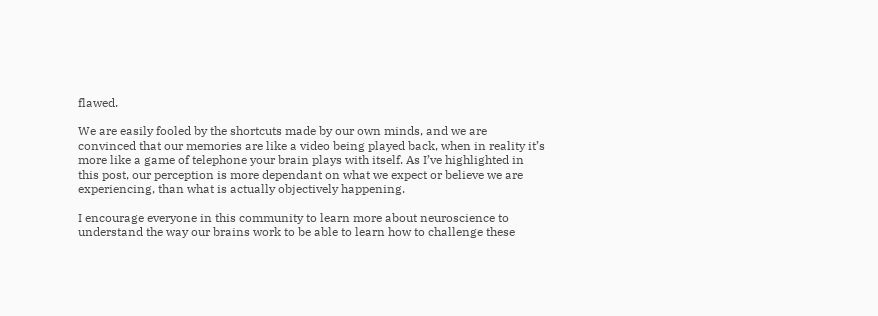flawed.

We are easily fooled by the shortcuts made by our own minds, and we are convinced that our memories are like a video being played back, when in reality it’s more like a game of telephone your brain plays with itself. As I’ve highlighted in this post, our perception is more dependant on what we expect or believe we are experiencing, than what is actually objectively happening.

I encourage everyone in this community to learn more about neuroscience to understand the way our brains work to be able to learn how to challenge these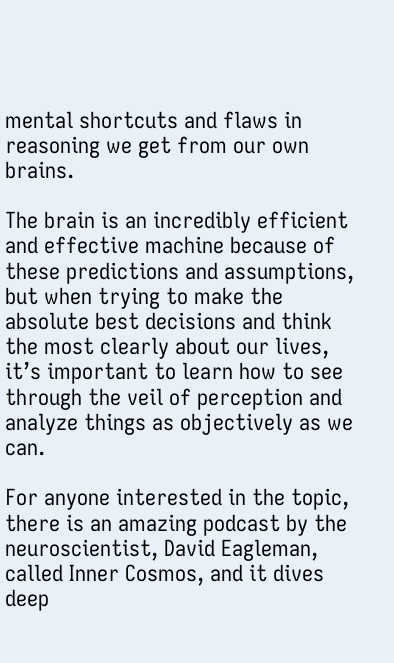mental shortcuts and flaws in reasoning we get from our own brains.

The brain is an incredibly efficient and effective machine because of these predictions and assumptions, but when trying to make the absolute best decisions and think the most clearly about our lives, it’s important to learn how to see through the veil of perception and analyze things as objectively as we can.

For anyone interested in the topic, there is an amazing podcast by the neuroscientist, David Eagleman, called Inner Cosmos, and it dives deep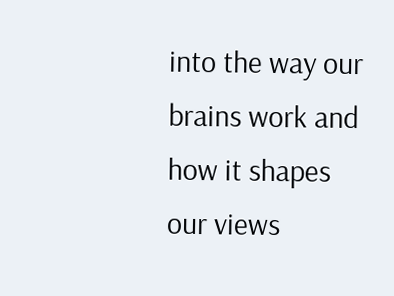into the way our brains work and how it shapes our views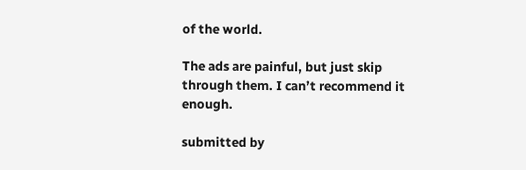of the world.

The ads are painful, but just skip through them. I can’t recommend it enough.

submitted by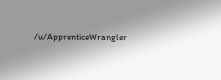/u/ApprenticeWrangler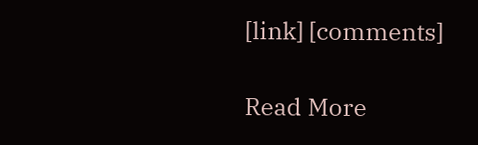[link] [comments]

Read More